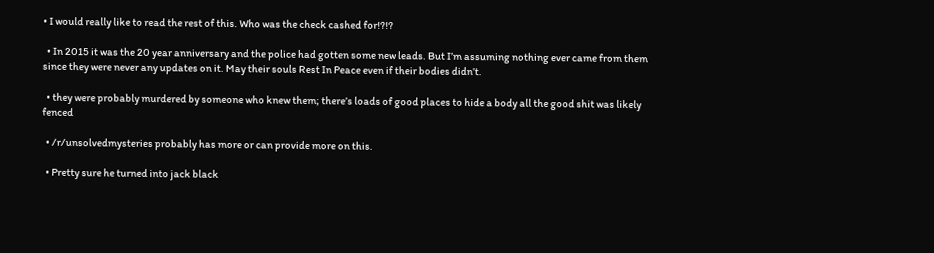• I would really like to read the rest of this. Who was the check cashed for!?!?

  • In 2015 it was the 20 year anniversary and the police had gotten some new leads. But I’m assuming nothing ever came from them since they were never any updates on it. May their souls Rest In Peace even if their bodies didn’t.

  • they were probably murdered by someone who knew them; there’s loads of good places to hide a body all the good shit was likely fenced

  • /r/unsolvedmysteries probably has more or can provide more on this.

  • Pretty sure he turned into jack black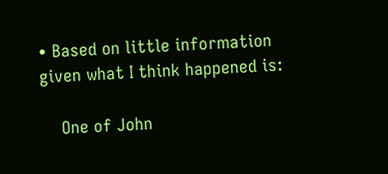• Based on little information given what I think happened is:

    One of John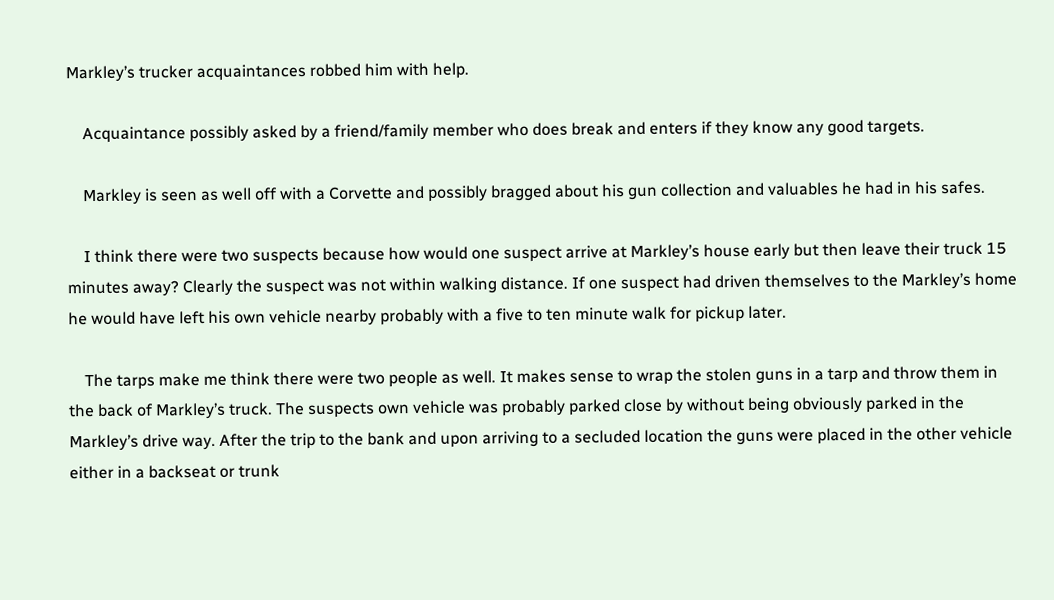Markley’s trucker acquaintances robbed him with help.

    Acquaintance possibly asked by a friend/family member who does break and enters if they know any good targets.

    Markley is seen as well off with a Corvette and possibly bragged about his gun collection and valuables he had in his safes.

    I think there were two suspects because how would one suspect arrive at Markley’s house early but then leave their truck 15 minutes away? Clearly the suspect was not within walking distance. If one suspect had driven themselves to the Markley’s home he would have left his own vehicle nearby probably with a five to ten minute walk for pickup later.

    The tarps make me think there were two people as well. It makes sense to wrap the stolen guns in a tarp and throw them in the back of Markley’s truck. The suspects own vehicle was probably parked close by without being obviously parked in the Markley’s drive way. After the trip to the bank and upon arriving to a secluded location the guns were placed in the other vehicle either in a backseat or trunk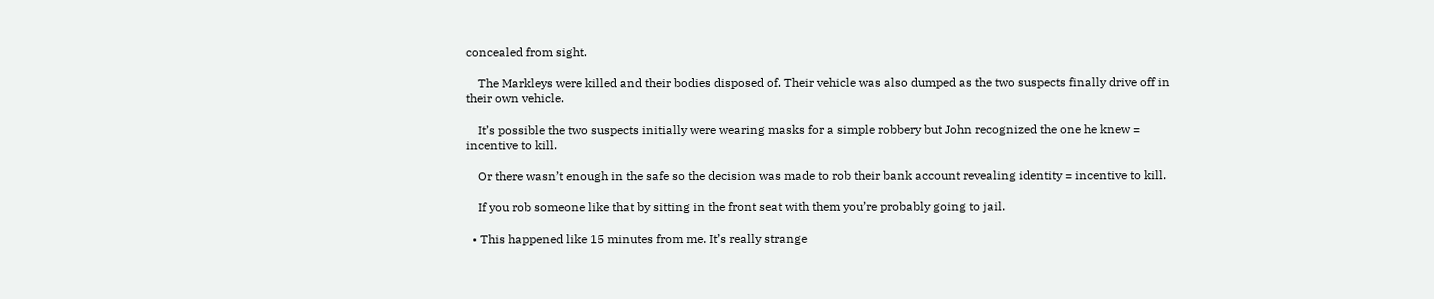concealed from sight.

    The Markleys were killed and their bodies disposed of. Their vehicle was also dumped as the two suspects finally drive off in their own vehicle.

    It’s possible the two suspects initially were wearing masks for a simple robbery but John recognized the one he knew = incentive to kill.

    Or there wasn’t enough in the safe so the decision was made to rob their bank account revealing identity = incentive to kill.

    If you rob someone like that by sitting in the front seat with them you’re probably going to jail.

  • This happened like 15 minutes from me. It’s really strange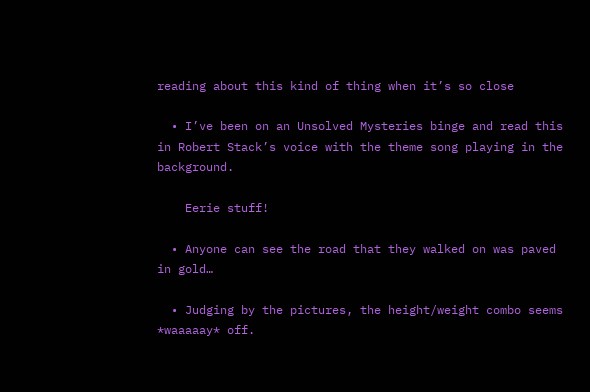reading about this kind of thing when it’s so close

  • I’ve been on an Unsolved Mysteries binge and read this in Robert Stack’s voice with the theme song playing in the background.

    Eerie stuff!

  • Anyone can see the road that they walked on was paved in gold…

  • Judging by the pictures, the height/weight combo seems *waaaaay* off.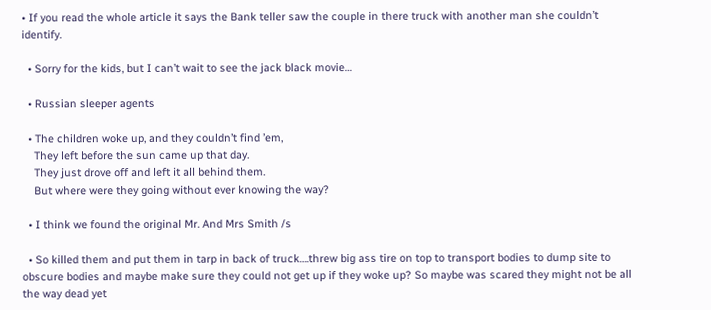• If you read the whole article it says the Bank teller saw the couple in there truck with another man she couldn’t identify.

  • Sorry for the kids, but I can’t wait to see the jack black movie…

  • Russian sleeper agents

  • The children woke up, and they couldn’t find ’em,
    They left before the sun came up that day.
    They just drove off and left it all behind them.
    But where were they going without ever knowing the way?

  • I think we found the original Mr. And Mrs Smith /s

  • So killed them and put them in tarp in back of truck….threw big ass tire on top to transport bodies to dump site to obscure bodies and maybe make sure they could not get up if they woke up? So maybe was scared they might not be all the way dead yet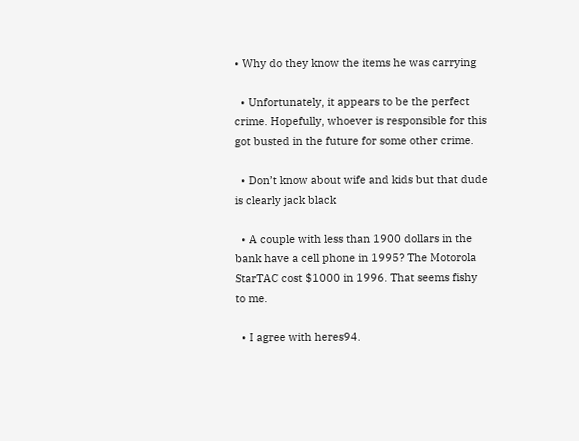• Why do they know the items he was carrying

  • Unfortunately, it appears to be the perfect crime. Hopefully, whoever is responsible for this got busted in the future for some other crime.

  • Don’t know about wife and kids but that dude is clearly jack black

  • A couple with less than 1900 dollars in the bank have a cell phone in 1995? The Motorola StarTAC cost $1000 in 1996. That seems fishy to me.

  • I agree with heres94.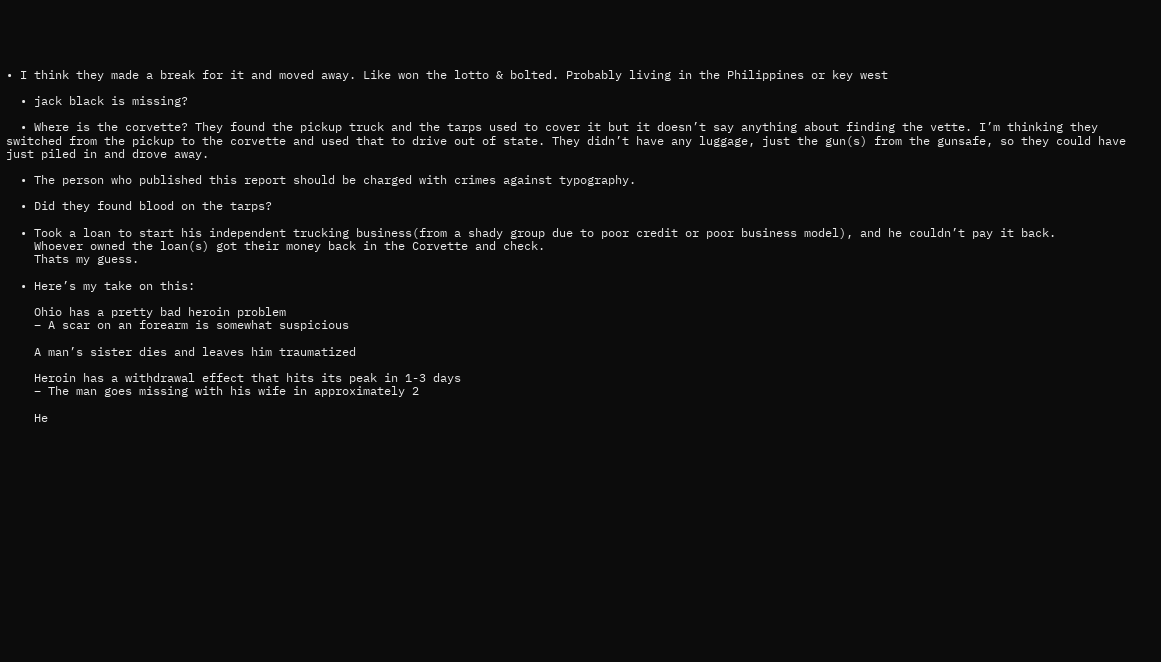• I think they made a break for it and moved away. Like won the lotto & bolted. Probably living in the Philippines or key west

  • jack black is missing?

  • Where is the corvette? They found the pickup truck and the tarps used to cover it but it doesn’t say anything about finding the vette. I’m thinking they switched from the pickup to the corvette and used that to drive out of state. They didn’t have any luggage, just the gun(s) from the gunsafe, so they could have just piled in and drove away.

  • The person who published this report should be charged with crimes against typography.

  • Did they found blood on the tarps?

  • Took a loan to start his independent trucking business(from a shady group due to poor credit or poor business model), and he couldn’t pay it back.
    Whoever owned the loan(s) got their money back in the Corvette and check.
    Thats my guess.

  • Here’s my take on this:

    Ohio has a pretty bad heroin problem
    – A scar on an forearm is somewhat suspicious

    A man’s sister dies and leaves him traumatized

    Heroin has a withdrawal effect that hits its peak in 1-3 days
    – The man goes missing with his wife in approximately 2

    He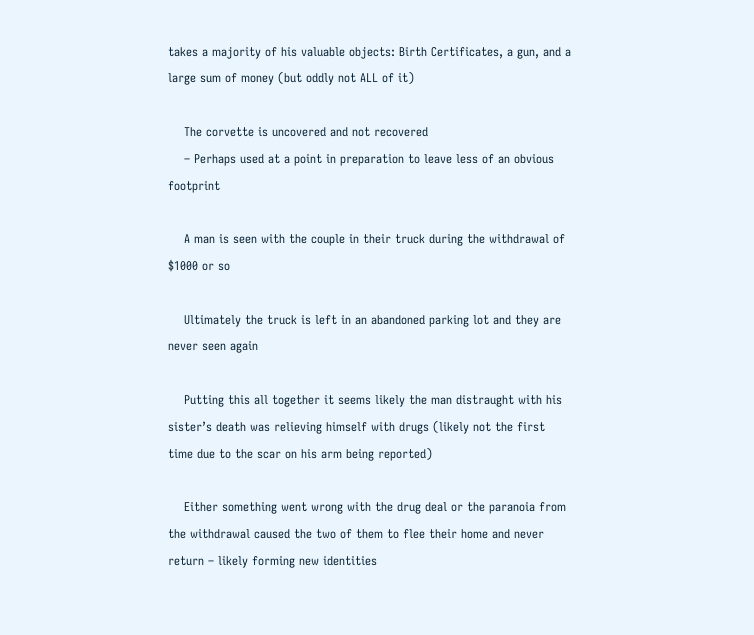takes a majority of his valuable objects: Birth Certificates, a gun, and a large sum of money (but oddly not ALL of it)

    The corvette is uncovered and not recovered
    – Perhaps used at a point in preparation to leave less of an obvious footprint

    A man is seen with the couple in their truck during the withdrawal of $1000 or so

    Ultimately the truck is left in an abandoned parking lot and they are never seen again

    Putting this all together it seems likely the man distraught with his sister’s death was relieving himself with drugs (likely not the first time due to the scar on his arm being reported)

    Either something went wrong with the drug deal or the paranoia from the withdrawal caused the two of them to flee their home and never return – likely forming new identities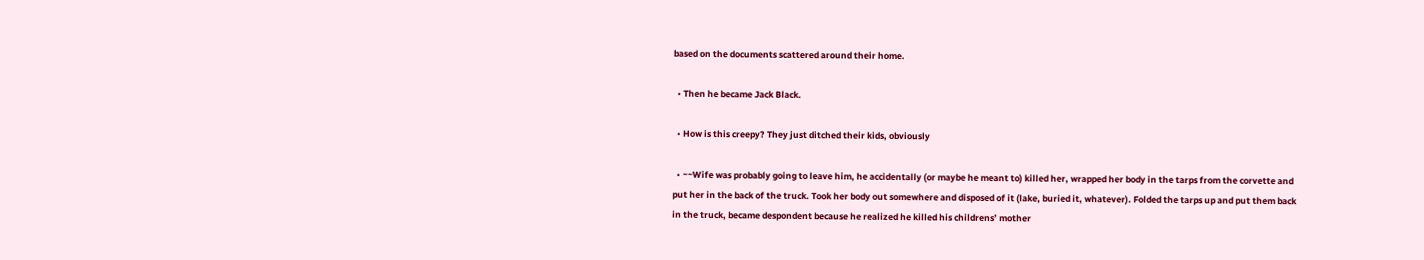based on the documents scattered around their home.

  • Then he became Jack Black.

  • How is this creepy? They just ditched their kids, obviously

  • ~~Wife was probably going to leave him, he accidentally (or maybe he meant to) killed her, wrapped her body in the tarps from the corvette and put her in the back of the truck. Took her body out somewhere and disposed of it (lake, buried it, whatever). Folded the tarps up and put them back in the truck, became despondent because he realized he killed his childrens’ mother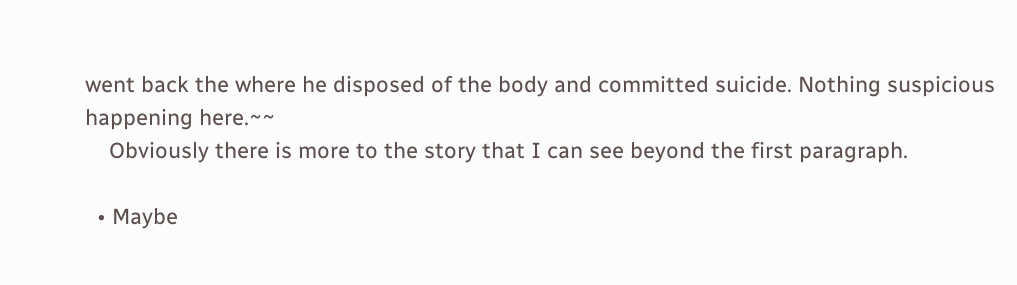went back the where he disposed of the body and committed suicide. Nothing suspicious happening here.~~
    Obviously there is more to the story that I can see beyond the first paragraph.

  • Maybe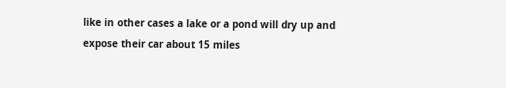like in other cases a lake or a pond will dry up and expose their car about 15 miles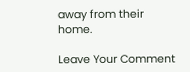away from their home.

Leave Your Comment